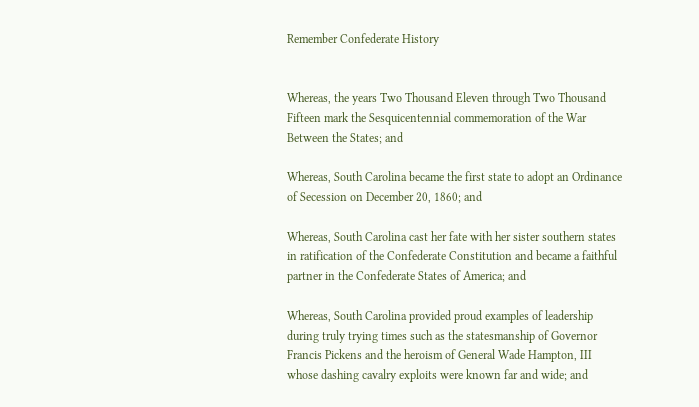Remember Confederate History


Whereas, the years Two Thousand Eleven through Two Thousand Fifteen mark the Sesquicentennial commemoration of the War Between the States; and

Whereas, South Carolina became the first state to adopt an Ordinance of Secession on December 20, 1860; and

Whereas, South Carolina cast her fate with her sister southern states in ratification of the Confederate Constitution and became a faithful partner in the Confederate States of America; and

Whereas, South Carolina provided proud examples of leadership during truly trying times such as the statesmanship of Governor Francis Pickens and the heroism of General Wade Hampton, III whose dashing cavalry exploits were known far and wide; and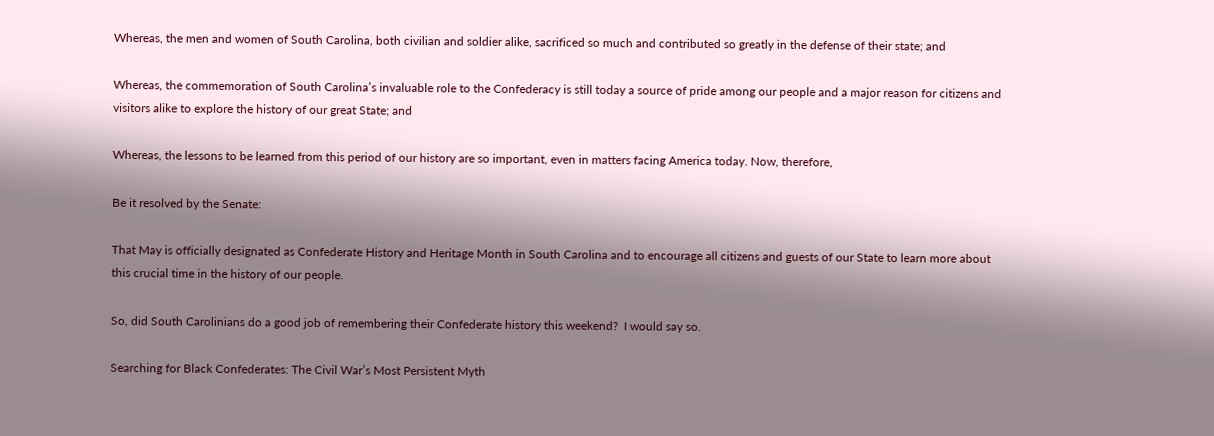Whereas, the men and women of South Carolina, both civilian and soldier alike, sacrificed so much and contributed so greatly in the defense of their state; and

Whereas, the commemoration of South Carolina’s invaluable role to the Confederacy is still today a source of pride among our people and a major reason for citizens and visitors alike to explore the history of our great State; and

Whereas, the lessons to be learned from this period of our history are so important, even in matters facing America today. Now, therefore,

Be it resolved by the Senate:

That May is officially designated as Confederate History and Heritage Month in South Carolina and to encourage all citizens and guests of our State to learn more about this crucial time in the history of our people.

So, did South Carolinians do a good job of remembering their Confederate history this weekend?  I would say so.

Searching for Black Confederates: The Civil War’s Most Persistent Myth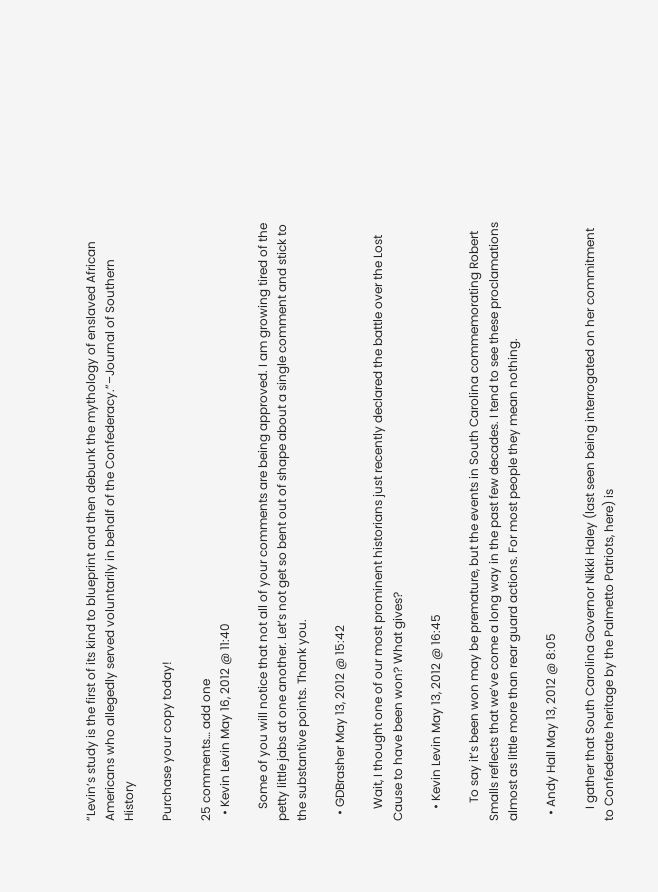“Levin’s study is the first of its kind to blueprint and then debunk the mythology of enslaved African Americans who allegedly served voluntarily in behalf of the Confederacy.”–Journal of Southern History

Purchase your copy today!

25 comments… add one
  • Kevin Levin May 16, 2012 @ 11:40

    Some of you will notice that not all of your comments are being approved. I am growing tired of the petty little jabs at one another. Let’s not get so bent out of shape about a single comment and stick to the substantive points. Thank you.

  • GDBrasher May 13, 2012 @ 15:42

    Wait, I thought one of our most prominent historians just recently declared the battle over the Lost Cause to have been won? What gives?

    • Kevin Levin May 13, 2012 @ 16:45

      To say it’s been won may be premature, but the events in South Carolina commemorating Robert Smalls reflects that we’ve come a long way in the past few decades. I tend to see these proclamations almost as little more than rear guard actions. For most people they mean nothing.

  • Andy Hall May 13, 2012 @ 8:05

    I gather that South Carolina Governor Nikki Haley (last seen being interrogated on her commitment to Confederate heritage by the Palmetto Patriots, here) is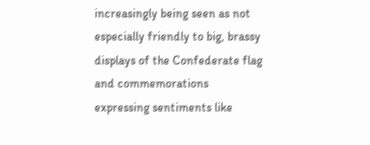increasingly being seen as not especially friendly to big, brassy displays of the Confederate flag and commemorations expressing sentiments like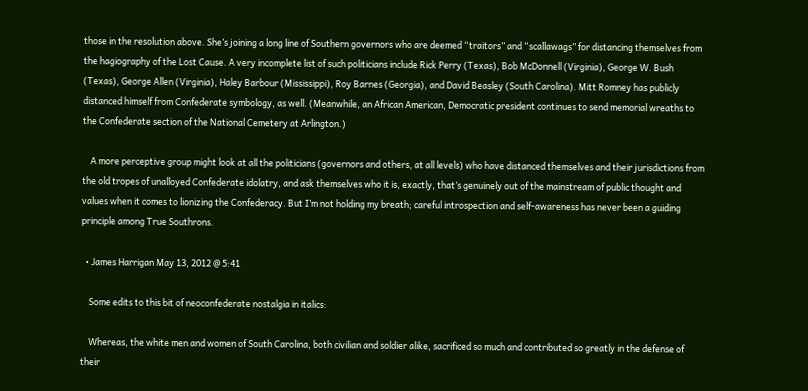those in the resolution above. She’s joining a long line of Southern governors who are deemed “traitors” and “scallawags” for distancing themselves from the hagiography of the Lost Cause. A very incomplete list of such politicians include Rick Perry (Texas), Bob McDonnell (Virginia), George W. Bush (Texas), George Allen (Virginia), Haley Barbour (Mississippi), Roy Barnes (Georgia), and David Beasley (South Carolina). Mitt Romney has publicly distanced himself from Confederate symbology, as well. (Meanwhile, an African American, Democratic president continues to send memorial wreaths to the Confederate section of the National Cemetery at Arlington.)

    A more perceptive group might look at all the politicians (governors and others, at all levels) who have distanced themselves and their jurisdictions from the old tropes of unalloyed Confederate idolatry, and ask themselves who it is, exactly, that’s genuinely out of the mainstream of public thought and values when it comes to lionizing the Confederacy. But I’m not holding my breath; careful introspection and self-awareness has never been a guiding principle among True Southrons.

  • James Harrigan May 13, 2012 @ 5:41

    Some edits to this bit of neoconfederate nostalgia in italics:

    Whereas, the white men and women of South Carolina, both civilian and soldier alike, sacrificed so much and contributed so greatly in the defense of their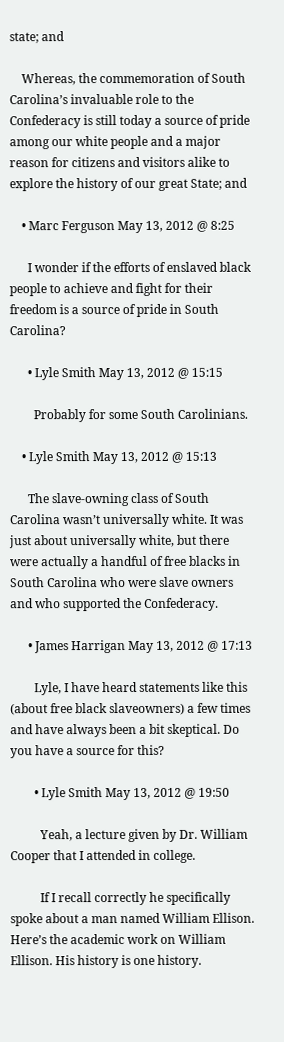state; and

    Whereas, the commemoration of South Carolina’s invaluable role to the Confederacy is still today a source of pride among our white people and a major reason for citizens and visitors alike to explore the history of our great State; and

    • Marc Ferguson May 13, 2012 @ 8:25

      I wonder if the efforts of enslaved black people to achieve and fight for their freedom is a source of pride in South Carolina?

      • Lyle Smith May 13, 2012 @ 15:15

        Probably for some South Carolinians.

    • Lyle Smith May 13, 2012 @ 15:13

      The slave-owning class of South Carolina wasn’t universally white. It was just about universally white, but there were actually a handful of free blacks in South Carolina who were slave owners and who supported the Confederacy.

      • James Harrigan May 13, 2012 @ 17:13

        Lyle, I have heard statements like this (about free black slaveowners) a few times and have always been a bit skeptical. Do you have a source for this?

        • Lyle Smith May 13, 2012 @ 19:50

          Yeah, a lecture given by Dr. William Cooper that I attended in college.

          If I recall correctly he specifically spoke about a man named William Ellison. Here’s the academic work on William Ellison. His history is one history.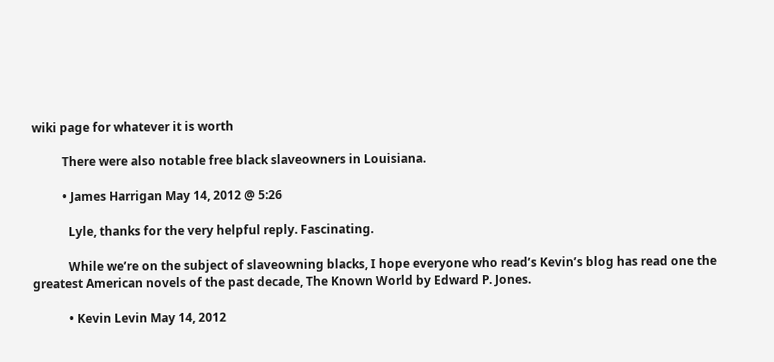wiki page for whatever it is worth

          There were also notable free black slaveowners in Louisiana.

          • James Harrigan May 14, 2012 @ 5:26

            Lyle, thanks for the very helpful reply. Fascinating.

            While we’re on the subject of slaveowning blacks, I hope everyone who read’s Kevin’s blog has read one the greatest American novels of the past decade, The Known World by Edward P. Jones.

            • Kevin Levin May 14, 2012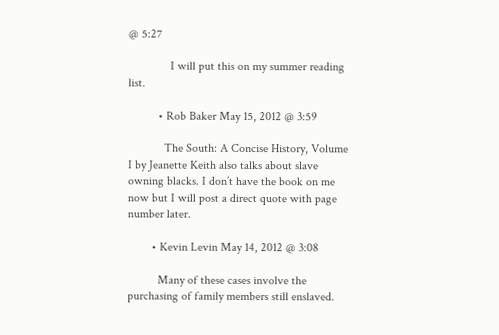@ 5:27

              I will put this on my summer reading list.

          • Rob Baker May 15, 2012 @ 3:59

            The South: A Concise History, Volume I by Jeanette Keith also talks about slave owning blacks. I don’t have the book on me now but I will post a direct quote with page number later.

        • Kevin Levin May 14, 2012 @ 3:08

          Many of these cases involve the purchasing of family members still enslaved.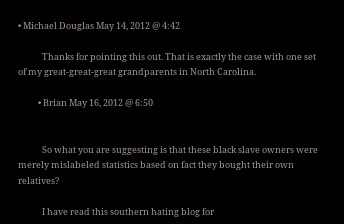• Michael Douglas May 14, 2012 @ 4:42

            Thanks for pointing this out. That is exactly the case with one set of my great-great-great grandparents in North Carolina.

          • Brian May 16, 2012 @ 6:50


            So what you are suggesting is that these black slave owners were merely mislabeled statistics based on fact they bought their own relatives?

            I have read this southern hating blog for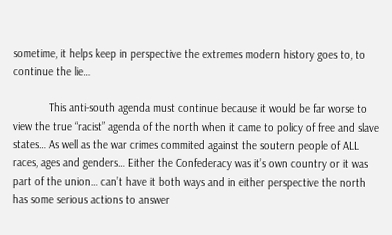sometime, it helps keep in perspective the extremes modern history goes to, to continue the lie…

            This anti-south agenda must continue because it would be far worse to view the true “racist” agenda of the north when it came to policy of free and slave states… As well as the war crimes commited against the soutern people of ALL races, ages and genders… Either the Confederacy was it’s own country or it was part of the union… can’t have it both ways and in either perspective the north has some serious actions to answer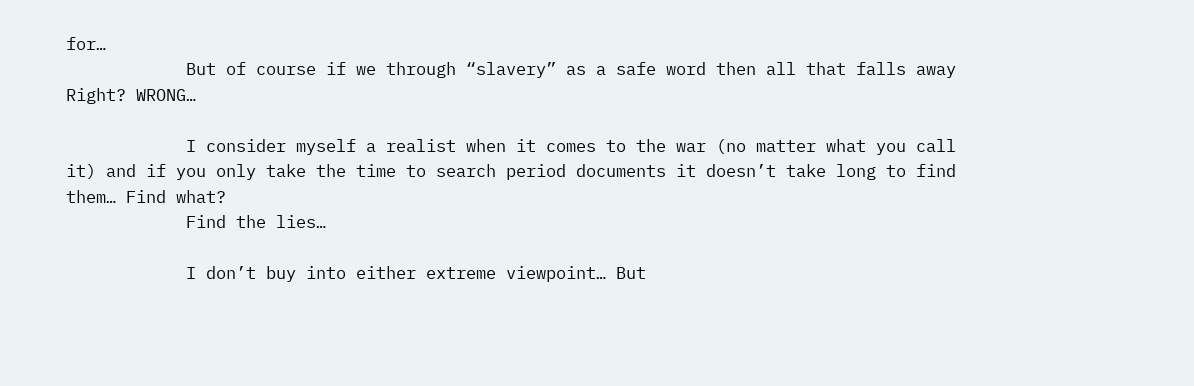for…
            But of course if we through “slavery” as a safe word then all that falls away Right? WRONG…

            I consider myself a realist when it comes to the war (no matter what you call it) and if you only take the time to search period documents it doesn’t take long to find them… Find what?
            Find the lies…

            I don’t buy into either extreme viewpoint… But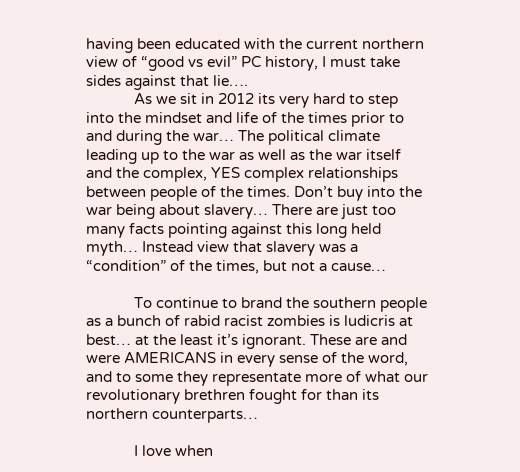having been educated with the current northern view of “good vs evil” PC history, I must take sides against that lie….
            As we sit in 2012 its very hard to step into the mindset and life of the times prior to and during the war… The political climate leading up to the war as well as the war itself and the complex, YES complex relationships between people of the times. Don’t buy into the war being about slavery… There are just too many facts pointing against this long held myth… Instead view that slavery was a “condition” of the times, but not a cause…

            To continue to brand the southern people as a bunch of rabid racist zombies is ludicris at best… at the least it’s ignorant. These are and were AMERICANS in every sense of the word, and to some they representate more of what our revolutionary brethren fought for than its northern counterparts…

            I love when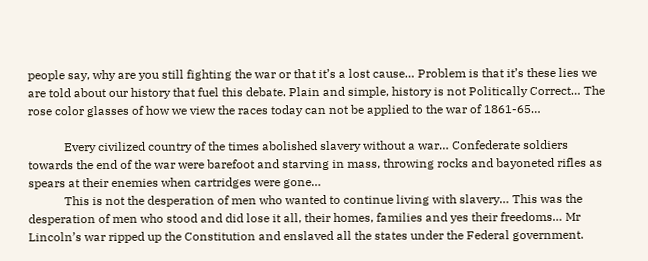people say, why are you still fighting the war or that it’s a lost cause… Problem is that it’s these lies we are told about our history that fuel this debate. Plain and simple, history is not Politically Correct… The rose color glasses of how we view the races today can not be applied to the war of 1861-65…

            Every civilized country of the times abolished slavery without a war… Confederate soldiers towards the end of the war were barefoot and starving in mass, throwing rocks and bayoneted rifles as spears at their enemies when cartridges were gone…
            This is not the desperation of men who wanted to continue living with slavery… This was the desperation of men who stood and did lose it all, their homes, families and yes their freedoms… Mr Lincoln’s war ripped up the Constitution and enslaved all the states under the Federal government.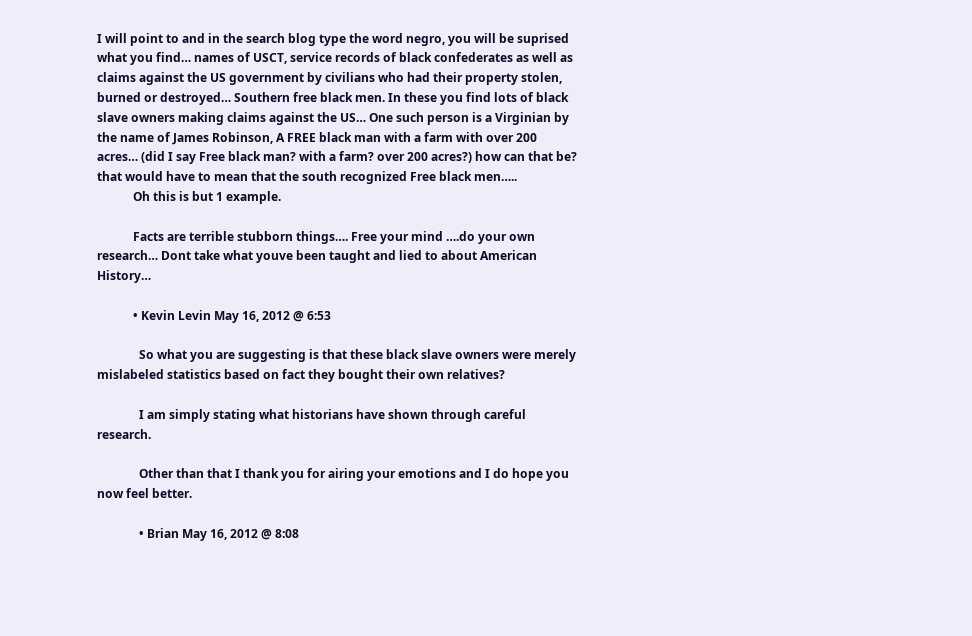I will point to and in the search blog type the word negro, you will be suprised what you find… names of USCT, service records of black confederates as well as claims against the US government by civilians who had their property stolen, burned or destroyed… Southern free black men. In these you find lots of black slave owners making claims against the US… One such person is a Virginian by the name of James Robinson, A FREE black man with a farm with over 200 acres… (did I say Free black man? with a farm? over 200 acres?) how can that be? that would have to mean that the south recognized Free black men…..
            Oh this is but 1 example.

            Facts are terrible stubborn things…. Free your mind ….do your own research… Dont take what youve been taught and lied to about American History…

            • Kevin Levin May 16, 2012 @ 6:53

              So what you are suggesting is that these black slave owners were merely mislabeled statistics based on fact they bought their own relatives?

              I am simply stating what historians have shown through careful research.

              Other than that I thank you for airing your emotions and I do hope you now feel better.

              • Brian May 16, 2012 @ 8:08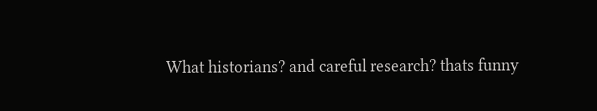What historians? and careful research? thats funny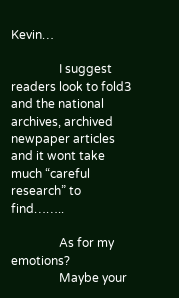Kevin…

                I suggest readers look to fold3 and the national archives, archived newpaper articles and it wont take much “careful research” to find……..

                As for my emotions?
                Maybe your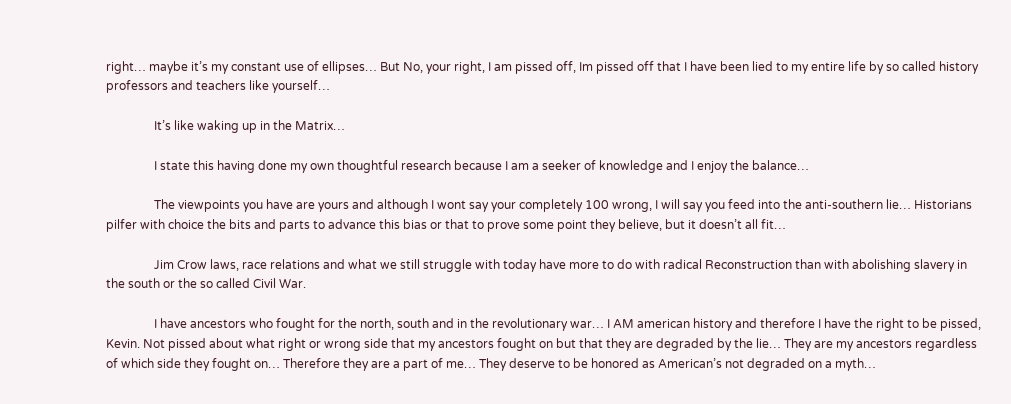right… maybe it’s my constant use of ellipses… But No, your right, I am pissed off, Im pissed off that I have been lied to my entire life by so called history professors and teachers like yourself…

                It’s like waking up in the Matrix…

                I state this having done my own thoughtful research because I am a seeker of knowledge and I enjoy the balance…

                The viewpoints you have are yours and although I wont say your completely 100 wrong, I will say you feed into the anti-southern lie… Historians pilfer with choice the bits and parts to advance this bias or that to prove some point they believe, but it doesn’t all fit…

                Jim Crow laws, race relations and what we still struggle with today have more to do with radical Reconstruction than with abolishing slavery in the south or the so called Civil War.

                I have ancestors who fought for the north, south and in the revolutionary war… I AM american history and therefore I have the right to be pissed, Kevin. Not pissed about what right or wrong side that my ancestors fought on but that they are degraded by the lie… They are my ancestors regardless of which side they fought on… Therefore they are a part of me… They deserve to be honored as American’s not degraded on a myth…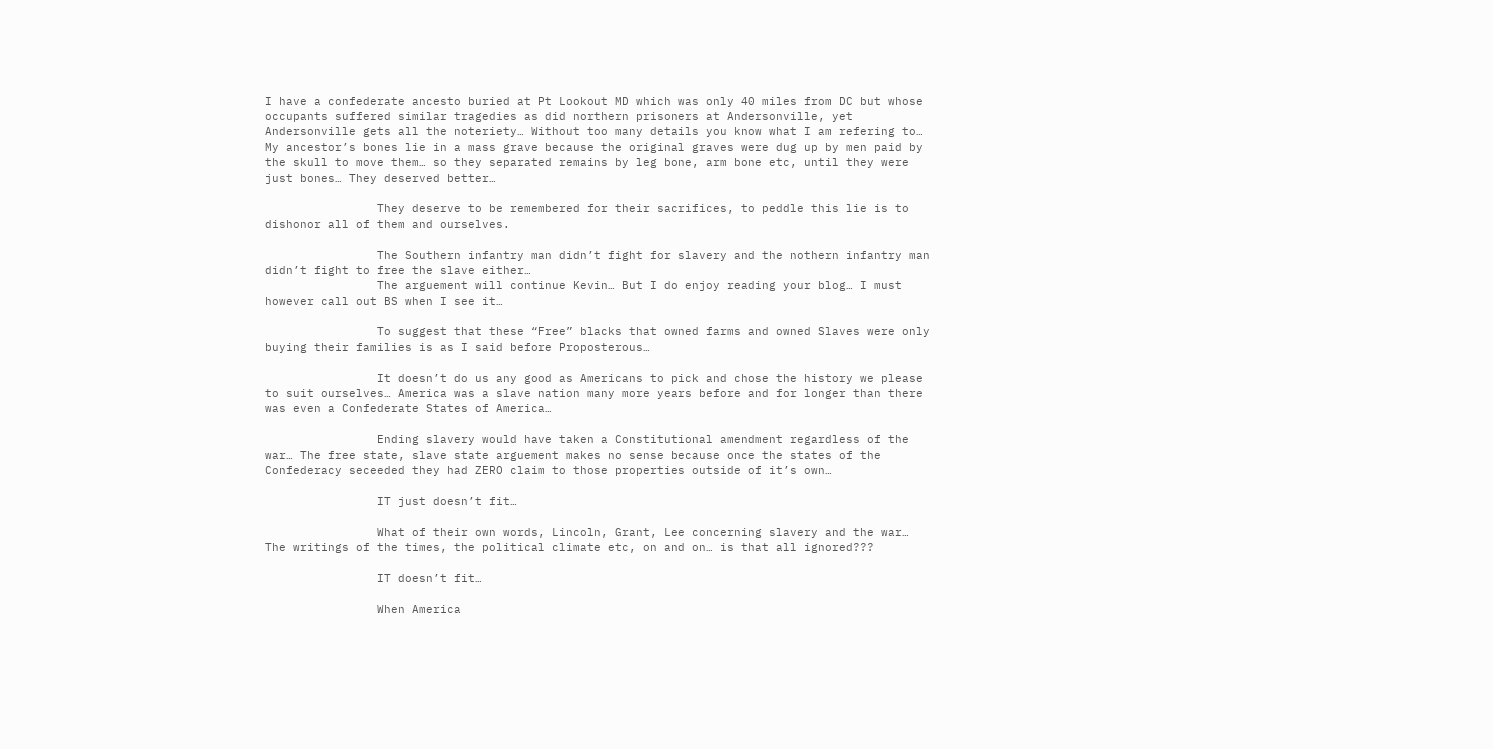I have a confederate ancesto buried at Pt Lookout MD which was only 40 miles from DC but whose occupants suffered similar tragedies as did northern prisoners at Andersonville, yet Andersonville gets all the noteriety… Without too many details you know what I am refering to… My ancestor’s bones lie in a mass grave because the original graves were dug up by men paid by the skull to move them… so they separated remains by leg bone, arm bone etc, until they were just bones… They deserved better…

                They deserve to be remembered for their sacrifices, to peddle this lie is to dishonor all of them and ourselves.

                The Southern infantry man didn’t fight for slavery and the nothern infantry man didn’t fight to free the slave either…
                The arguement will continue Kevin… But I do enjoy reading your blog… I must however call out BS when I see it…

                To suggest that these “Free” blacks that owned farms and owned Slaves were only buying their families is as I said before Proposterous…

                It doesn’t do us any good as Americans to pick and chose the history we please to suit ourselves… America was a slave nation many more years before and for longer than there was even a Confederate States of America…

                Ending slavery would have taken a Constitutional amendment regardless of the war… The free state, slave state arguement makes no sense because once the states of the Confederacy seceeded they had ZERO claim to those properties outside of it’s own…

                IT just doesn’t fit…

                What of their own words, Lincoln, Grant, Lee concerning slavery and the war… The writings of the times, the political climate etc, on and on… is that all ignored???

                IT doesn’t fit…

                When America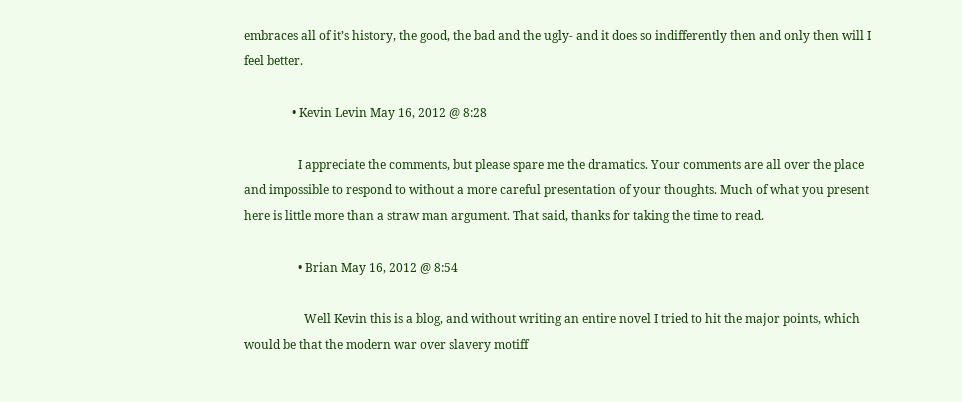embraces all of it’s history, the good, the bad and the ugly- and it does so indifferently then and only then will I feel better.

                • Kevin Levin May 16, 2012 @ 8:28

                  I appreciate the comments, but please spare me the dramatics. Your comments are all over the place and impossible to respond to without a more careful presentation of your thoughts. Much of what you present here is little more than a straw man argument. That said, thanks for taking the time to read.

                  • Brian May 16, 2012 @ 8:54

                    Well Kevin this is a blog, and without writing an entire novel I tried to hit the major points, which would be that the modern war over slavery motiff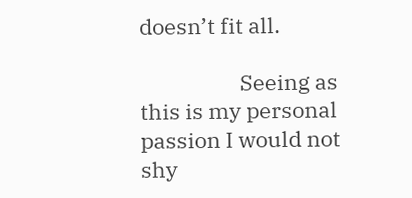doesn’t fit all.

                    Seeing as this is my personal passion I would not shy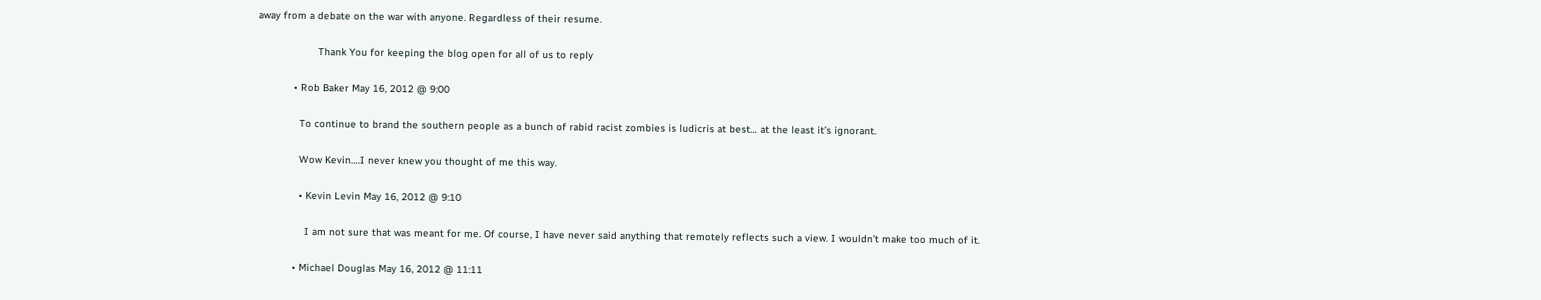away from a debate on the war with anyone. Regardless of their resume.

                    Thank You for keeping the blog open for all of us to reply

            • Rob Baker May 16, 2012 @ 9:00

              To continue to brand the southern people as a bunch of rabid racist zombies is ludicris at best… at the least it’s ignorant.

              Wow Kevin….I never knew you thought of me this way.

              • Kevin Levin May 16, 2012 @ 9:10

                I am not sure that was meant for me. Of course, I have never said anything that remotely reflects such a view. I wouldn’t make too much of it.

            • Michael Douglas May 16, 2012 @ 11:11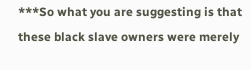***So what you are suggesting is that these black slave owners were merely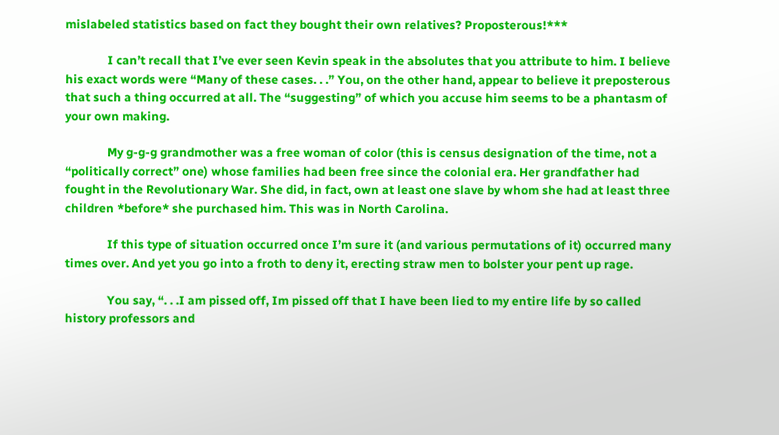mislabeled statistics based on fact they bought their own relatives? Proposterous!***

              I can’t recall that I’ve ever seen Kevin speak in the absolutes that you attribute to him. I believe his exact words were “Many of these cases. . .” You, on the other hand, appear to believe it preposterous that such a thing occurred at all. The “suggesting” of which you accuse him seems to be a phantasm of your own making.

              My g-g-g grandmother was a free woman of color (this is census designation of the time, not a “politically correct” one) whose families had been free since the colonial era. Her grandfather had fought in the Revolutionary War. She did, in fact, own at least one slave by whom she had at least three children *before* she purchased him. This was in North Carolina.

              If this type of situation occurred once I’m sure it (and various permutations of it) occurred many times over. And yet you go into a froth to deny it, erecting straw men to bolster your pent up rage.

              You say, “. . .I am pissed off, Im pissed off that I have been lied to my entire life by so called history professors and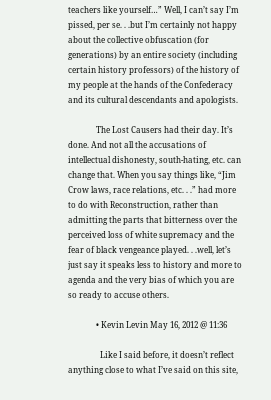teachers like yourself…” Well, I can’t say I’m pissed, per se. . .but I’m certainly not happy about the collective obfuscation (for generations) by an entire society (including certain history professors) of the history of my people at the hands of the Confederacy and its cultural descendants and apologists.

              The Lost Causers had their day. It’s done. And not all the accusations of intellectual dishonesty, south-hating, etc. can change that. When you say things like, “Jim Crow laws, race relations, etc. . .” had more to do with Reconstruction, rather than admitting the parts that bitterness over the perceived loss of white supremacy and the fear of black vengeance played. . .well, let’s just say it speaks less to history and more to agenda and the very bias of which you are so ready to accuse others.

              • Kevin Levin May 16, 2012 @ 11:36

                Like I said before, it doesn’t reflect anything close to what I’ve said on this site,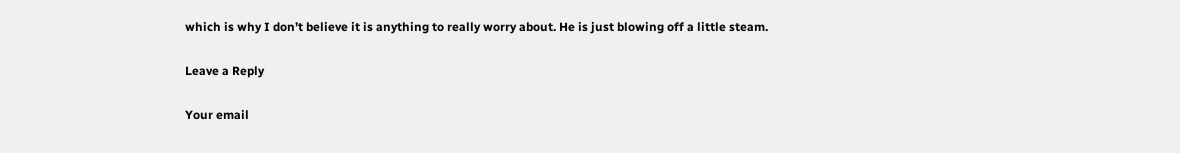which is why I don’t believe it is anything to really worry about. He is just blowing off a little steam.

Leave a Reply

Your email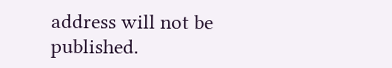address will not be published.